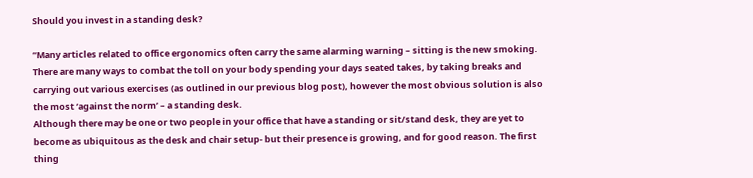Should you invest in a standing desk?

“Many articles related to office ergonomics often carry the same alarming warning – sitting is the new smoking. There are many ways to combat the toll on your body spending your days seated takes, by taking breaks and carrying out various exercises (as outlined in our previous blog post), however the most obvious solution is also the most ‘against the norm’ – a standing desk.
Although there may be one or two people in your office that have a standing or sit/stand desk, they are yet to become as ubiquitous as the desk and chair setup- but their presence is growing, and for good reason. The first thing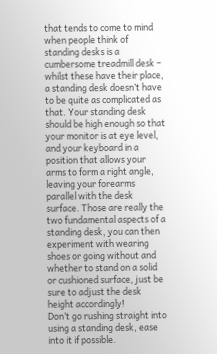that tends to come to mind when people think of standing desks is a cumbersome treadmill desk – whilst these have their place, a standing desk doesn’t have to be quite as complicated as that. Your standing desk should be high enough so that your monitor is at eye level, and your keyboard in a position that allows your arms to form a right angle, leaving your forearms parallel with the desk surface. Those are really the two fundamental aspects of a standing desk, you can then experiment with wearing shoes or going without and whether to stand on a solid or cushioned surface, just be sure to adjust the desk height accordingly!
Don’t go rushing straight into using a standing desk, ease into it if possible.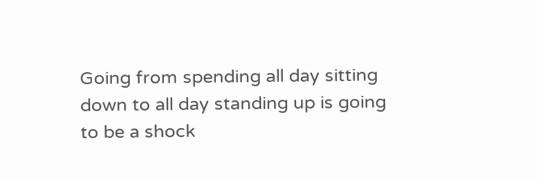Going from spending all day sitting down to all day standing up is going to be a shock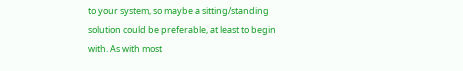to your system, so maybe a sitting/standing solution could be preferable, at least to begin with. As with most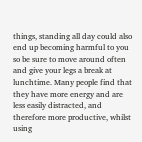things, standing all day could also end up becoming harmful to you so be sure to move around often and give your legs a break at lunchtime. Many people find that they have more energy and are less easily distracted, and therefore more productive, whilst using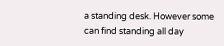a standing desk. However some can find standing all day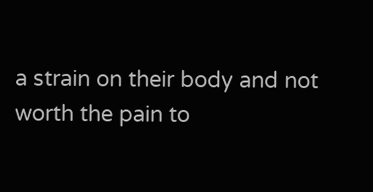a strain on their body and not worth the pain to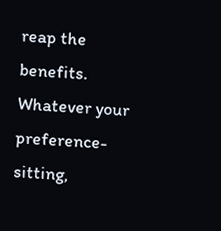reap the benefits. Whatever your preference- sitting,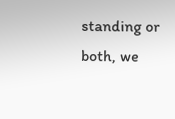standing or both, we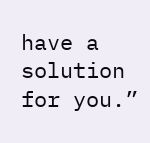have a solution for you.”